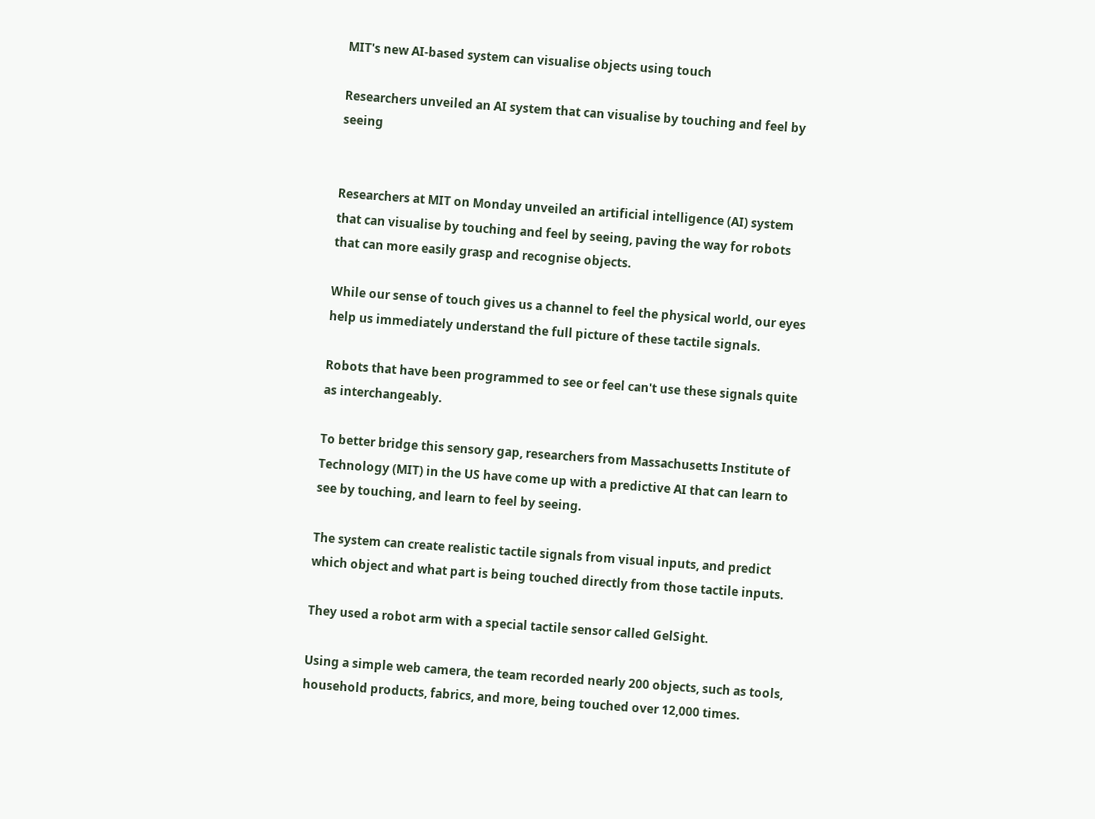MIT's new AI-based system can visualise objects using touch

Researchers unveiled an AI system that can visualise by touching and feel by seeing


Researchers at MIT on Monday unveiled an artificial intelligence (AI) system that can visualise by touching and feel by seeing, paving the way for robots that can more easily grasp and recognise objects.

While our sense of touch gives us a channel to feel the physical world, our eyes help us immediately understand the full picture of these tactile signals.

Robots that have been programmed to see or feel can't use these signals quite as interchangeably.

To better bridge this sensory gap, researchers from Massachusetts Institute of Technology (MIT) in the US have come up with a predictive AI that can learn to see by touching, and learn to feel by seeing.

The system can create realistic tactile signals from visual inputs, and predict which object and what part is being touched directly from those tactile inputs.

They used a robot arm with a special tactile sensor called GelSight.

Using a simple web camera, the team recorded nearly 200 objects, such as tools, household products, fabrics, and more, being touched over 12,000 times.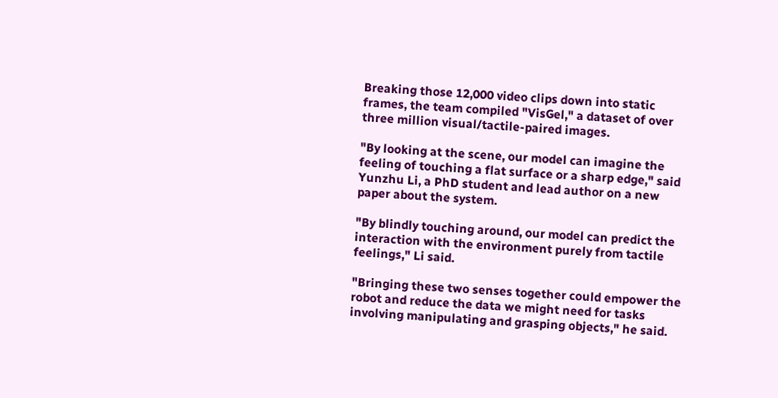Breaking those 12,000 video clips down into static frames, the team compiled "VisGel," a dataset of over three million visual/tactile-paired images.

"By looking at the scene, our model can imagine the feeling of touching a flat surface or a sharp edge," said Yunzhu Li, a PhD student and lead author on a new paper about the system.

"By blindly touching around, our model can predict the interaction with the environment purely from tactile feelings," Li said.

"Bringing these two senses together could empower the robot and reduce the data we might need for tasks involving manipulating and grasping objects," he said.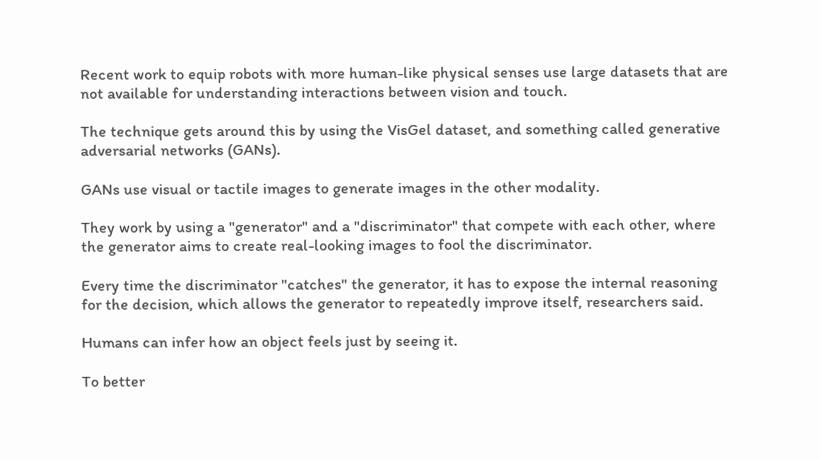Recent work to equip robots with more human-like physical senses use large datasets that are not available for understanding interactions between vision and touch.

The technique gets around this by using the VisGel dataset, and something called generative adversarial networks (GANs).

GANs use visual or tactile images to generate images in the other modality.

They work by using a "generator" and a "discriminator" that compete with each other, where the generator aims to create real-looking images to fool the discriminator.

Every time the discriminator "catches" the generator, it has to expose the internal reasoning for the decision, which allows the generator to repeatedly improve itself, researchers said.

Humans can infer how an object feels just by seeing it.

To better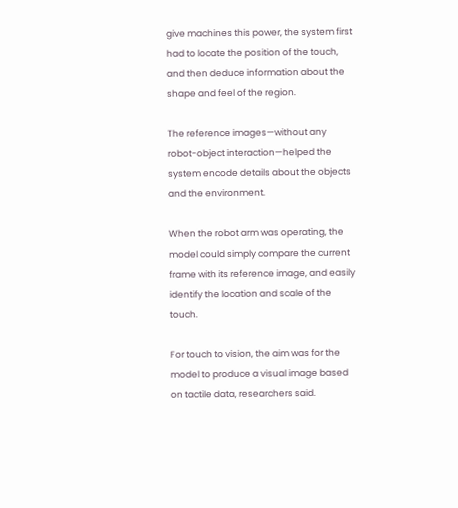give machines this power, the system first had to locate the position of the touch, and then deduce information about the shape and feel of the region.

The reference images—without any robot-object interaction—helped the system encode details about the objects and the environment.

When the robot arm was operating, the model could simply compare the current frame with its reference image, and easily identify the location and scale of the touch.

For touch to vision, the aim was for the model to produce a visual image based on tactile data, researchers said.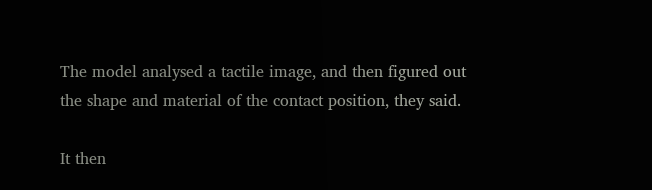The model analysed a tactile image, and then figured out the shape and material of the contact position, they said.

It then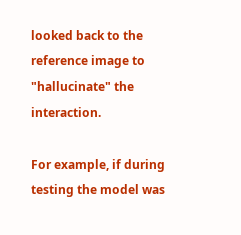looked back to the reference image to "hallucinate" the interaction.

For example, if during testing the model was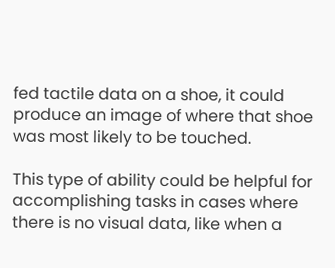fed tactile data on a shoe, it could produce an image of where that shoe was most likely to be touched.

This type of ability could be helpful for accomplishing tasks in cases where there is no visual data, like when a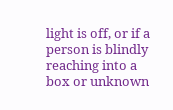light is off, or if a person is blindly reaching into a box or unknown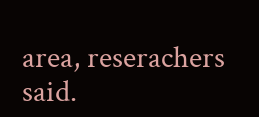area, reserachers said.